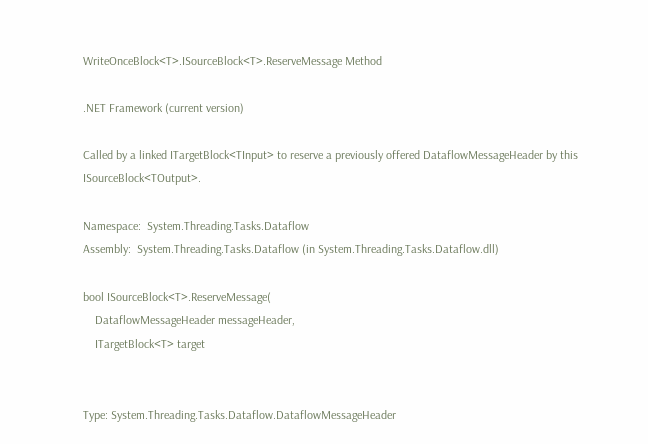WriteOnceBlock<T>.ISourceBlock<T>.ReserveMessage Method

.NET Framework (current version)

Called by a linked ITargetBlock<TInput> to reserve a previously offered DataflowMessageHeader by this ISourceBlock<TOutput>.

Namespace:  System.Threading.Tasks.Dataflow
Assembly:  System.Threading.Tasks.Dataflow (in System.Threading.Tasks.Dataflow.dll)

bool ISourceBlock<T>.ReserveMessage(
    DataflowMessageHeader messageHeader,
    ITargetBlock<T> target


Type: System.Threading.Tasks.Dataflow.DataflowMessageHeader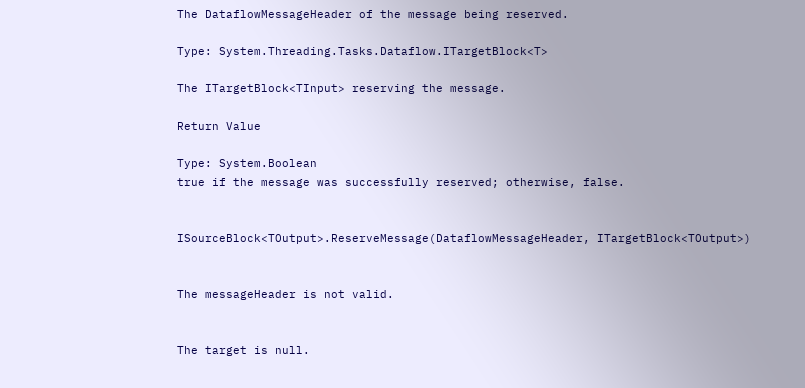The DataflowMessageHeader of the message being reserved.

Type: System.Threading.Tasks.Dataflow.ITargetBlock<T>

The ITargetBlock<TInput> reserving the message.

Return Value

Type: System.Boolean
true if the message was successfully reserved; otherwise, false.


ISourceBlock<TOutput>.ReserveMessage(DataflowMessageHeader, ITargetBlock<TOutput>)


The messageHeader is not valid.


The target is null.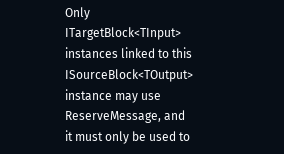Only ITargetBlock<TInput> instances linked to this ISourceBlock<TOutput> instance may use ReserveMessage, and it must only be used to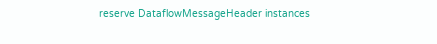reserve DataflowMessageHeader instances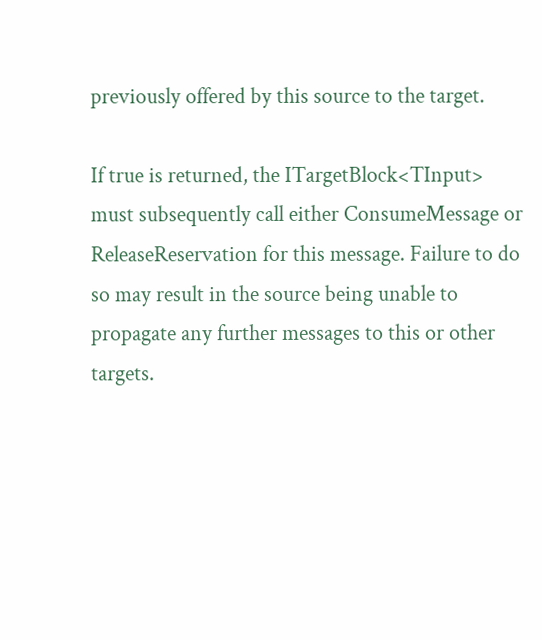previously offered by this source to the target.

If true is returned, the ITargetBlock<TInput> must subsequently call either ConsumeMessage or ReleaseReservation for this message. Failure to do so may result in the source being unable to propagate any further messages to this or other targets.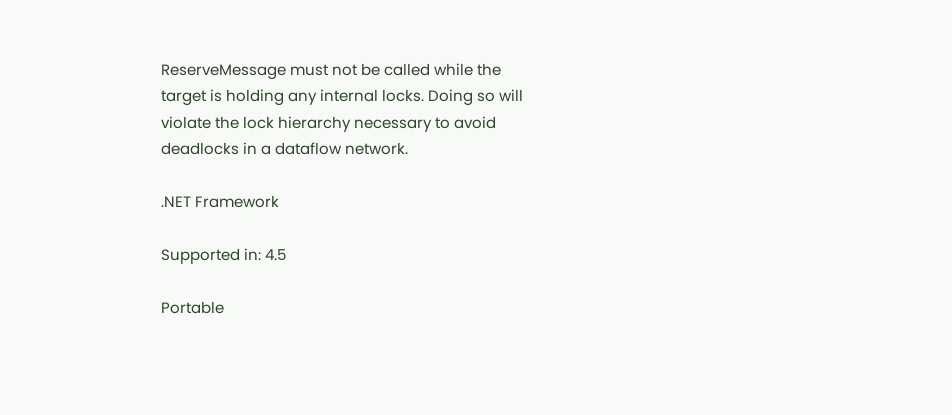ReserveMessage must not be called while the target is holding any internal locks. Doing so will violate the lock hierarchy necessary to avoid deadlocks in a dataflow network.

.NET Framework

Supported in: 4.5

Portable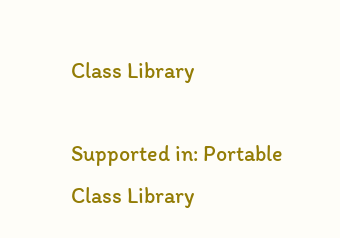Class Library

Supported in: Portable Class Library